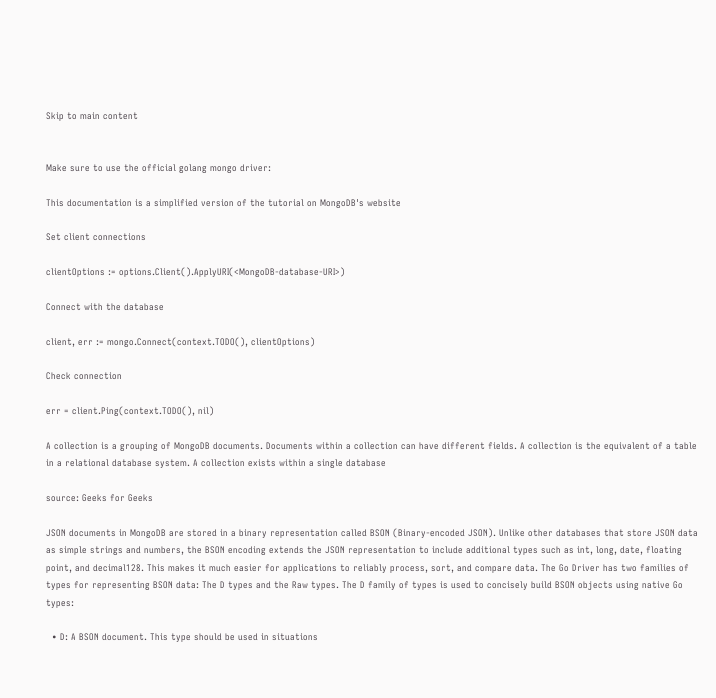Skip to main content


Make sure to use the official golang mongo driver:

This documentation is a simplified version of the tutorial on MongoDB's website

Set client connections

clientOptions := options.Client().ApplyURI(<MongoDB-database-URI>)

Connect with the database

client, err := mongo.Connect(context.TODO(), clientOptions)

Check connection

err = client.Ping(context.TODO(), nil)

A collection is a grouping of MongoDB documents. Documents within a collection can have different fields. A collection is the equivalent of a table in a relational database system. A collection exists within a single database

source: Geeks for Geeks

JSON documents in MongoDB are stored in a binary representation called BSON (Binary-encoded JSON). Unlike other databases that store JSON data as simple strings and numbers, the BSON encoding extends the JSON representation to include additional types such as int, long, date, floating point, and decimal128. This makes it much easier for applications to reliably process, sort, and compare data. The Go Driver has two families of types for representing BSON data: The D types and the Raw types. The D family of types is used to concisely build BSON objects using native Go types:

  • D: A BSON document. This type should be used in situations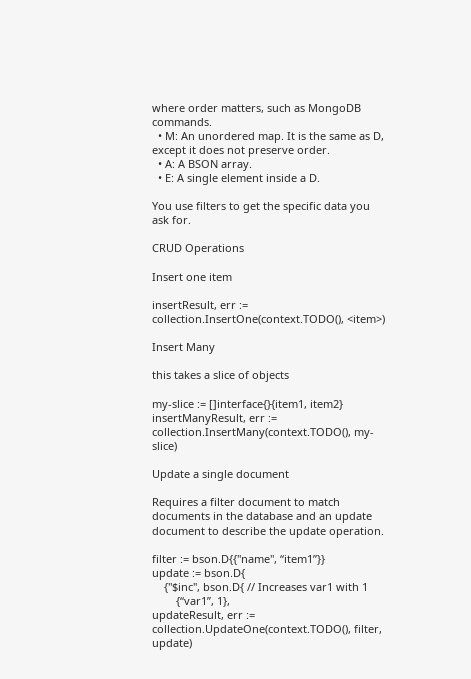where order matters, such as MongoDB commands.
  • M: An unordered map. It is the same as D, except it does not preserve order.
  • A: A BSON array.
  • E: A single element inside a D.

You use filters to get the specific data you ask for.

CRUD Operations

Insert one item

insertResult, err := collection.InsertOne(context.TODO(), <item>)

Insert Many

this takes a slice of objects

my-slice := []interface{}{item1, item2}
insertManyResult, err := collection.InsertMany(context.TODO(), my-slice)

Update a single document

Requires a filter document to match documents in the database and an update document to describe the update operation.

filter := bson.D{{"name", “item1”}}
update := bson.D{
    {"$inc", bson.D{ // Increases var1 with 1
        {“var1”, 1},
updateResult, err := collection.UpdateOne(context.TODO(), filter, update)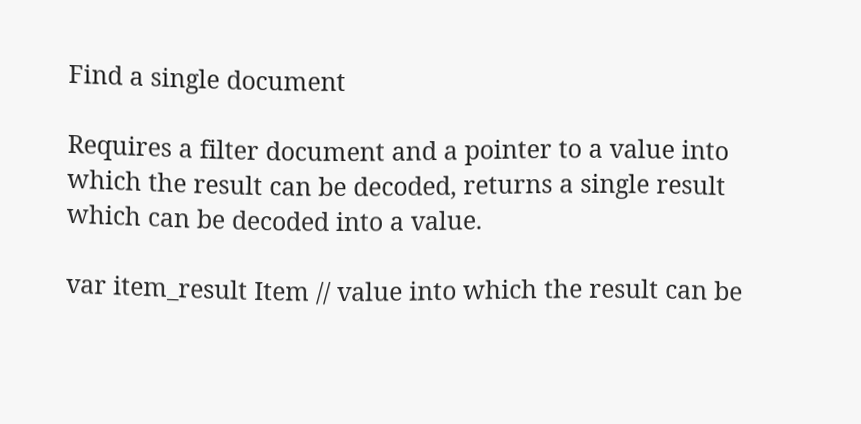Find a single document

Requires a filter document and a pointer to a value into which the result can be decoded, returns a single result which can be decoded into a value.

var item_result Item // value into which the result can be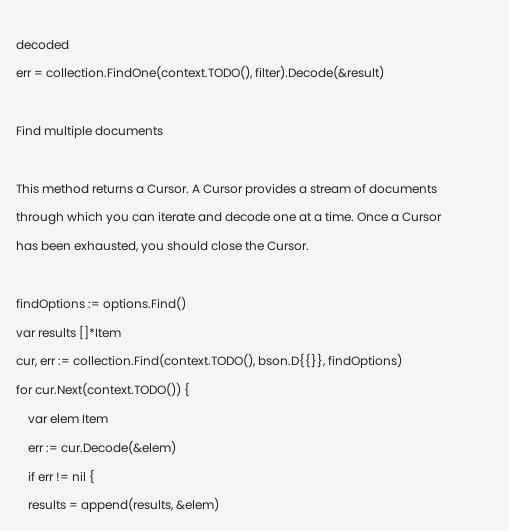decoded
err = collection.FindOne(context.TODO(), filter).Decode(&result)

Find multiple documents

This method returns a Cursor. A Cursor provides a stream of documents through which you can iterate and decode one at a time. Once a Cursor has been exhausted, you should close the Cursor.

findOptions := options.Find()
var results []*Item
cur, err := collection.Find(context.TODO(), bson.D{{}}, findOptions)
for cur.Next(context.TODO()) {
    var elem Item
    err := cur.Decode(&elem)
    if err != nil {
    results = append(results, &elem)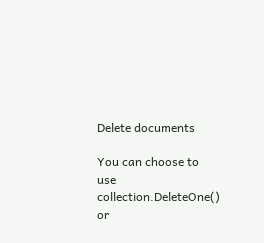Delete documents

You can choose to use collection.DeleteOne() or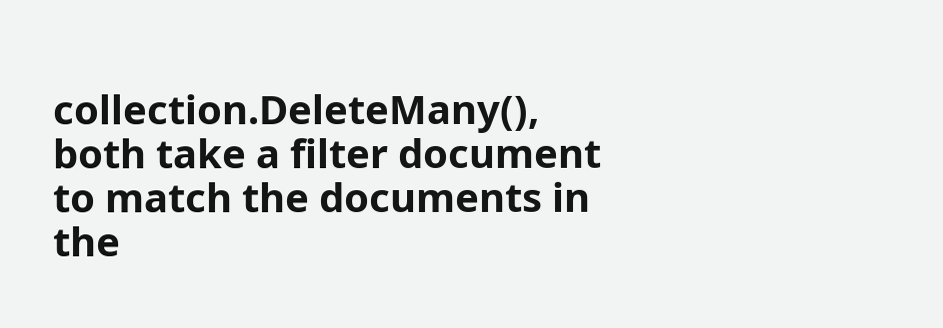collection.DeleteMany(), both take a filter document to match the documents in the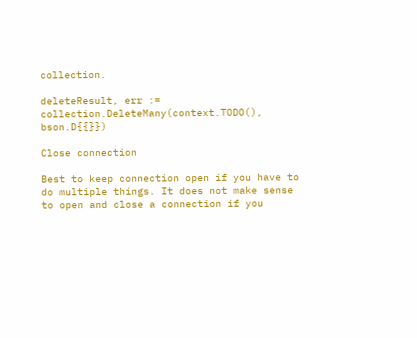collection.

deleteResult, err := collection.DeleteMany(context.TODO(), bson.D{{}})

Close connection

Best to keep connection open if you have to do multiple things. It does not make sense to open and close a connection if you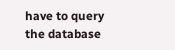have to query the database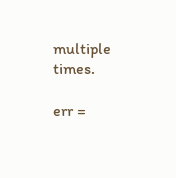multiple times.

err =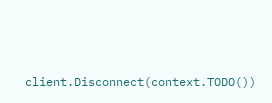client.Disconnect(context.TODO())